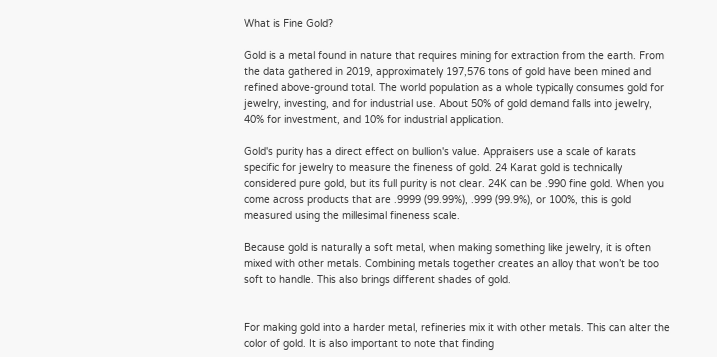What is Fine Gold?

Gold is a metal found in nature that requires mining for extraction from the earth. From the data gathered in 2019, approximately 197,576 tons of gold have been mined and refined above-ground total. The world population as a whole typically consumes gold for jewelry, investing, and for industrial use. About 50% of gold demand falls into jewelry, 40% for investment, and 10% for industrial application.

Gold's purity has a direct effect on bullion's value. Appraisers use a scale of karats specific for jewelry to measure the fineness of gold. 24 Karat gold is technically considered pure gold, but its full purity is not clear. 24K can be .990 fine gold. When you come across products that are .9999 (99.99%), .999 (99.9%), or 100%, this is gold measured using the millesimal fineness scale.

Because gold is naturally a soft metal, when making something like jewelry, it is often mixed with other metals. Combining metals together creates an alloy that won’t be too soft to handle. This also brings different shades of gold.


For making gold into a harder metal, refineries mix it with other metals. This can alter the color of gold. It is also important to note that finding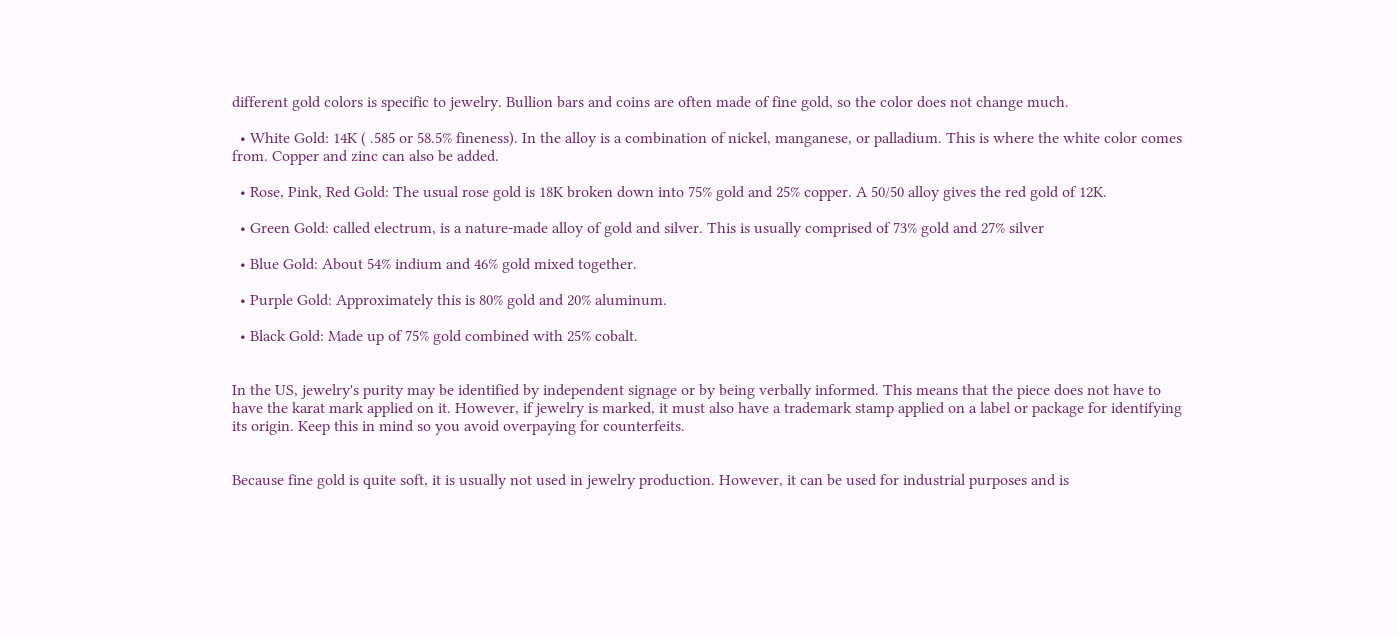different gold colors is specific to jewelry. Bullion bars and coins are often made of fine gold, so the color does not change much.

  • White Gold: 14K ( .585 or 58.5% fineness). In the alloy is a combination of nickel, manganese, or palladium. This is where the white color comes from. Copper and zinc can also be added.

  • Rose, Pink, Red Gold: The usual rose gold is 18K broken down into 75% gold and 25% copper. A 50/50 alloy gives the red gold of 12K.

  • Green Gold: called electrum, is a nature-made alloy of gold and silver. This is usually comprised of 73% gold and 27% silver

  • Blue Gold: About 54% indium and 46% gold mixed together.

  • Purple Gold: Approximately this is 80% gold and 20% aluminum.

  • Black Gold: Made up of 75% gold combined with 25% cobalt.


In the US, jewelry's purity may be identified by independent signage or by being verbally informed. This means that the piece does not have to have the karat mark applied on it. However, if jewelry is marked, it must also have a trademark stamp applied on a label or package for identifying its origin. Keep this in mind so you avoid overpaying for counterfeits.


Because fine gold is quite soft, it is usually not used in jewelry production. However, it can be used for industrial purposes and is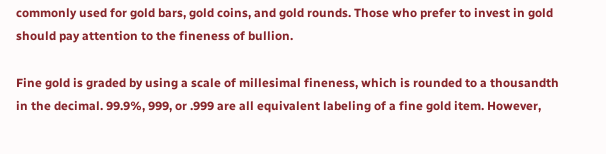commonly used for gold bars, gold coins, and gold rounds. Those who prefer to invest in gold should pay attention to the fineness of bullion.

Fine gold is graded by using a scale of millesimal fineness, which is rounded to a thousandth in the decimal. 99.9%, 999, or .999 are all equivalent labeling of a fine gold item. However,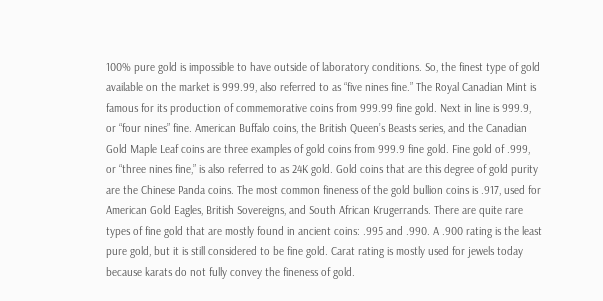100% pure gold is impossible to have outside of laboratory conditions. So, the finest type of gold available on the market is 999.99, also referred to as “five nines fine.” The Royal Canadian Mint is famous for its production of commemorative coins from 999.99 fine gold. Next in line is 999.9, or “four nines” fine. American Buffalo coins, the British Queen’s Beasts series, and the Canadian Gold Maple Leaf coins are three examples of gold coins from 999.9 fine gold. Fine gold of .999, or “three nines fine,” is also referred to as 24K gold. Gold coins that are this degree of gold purity are the Chinese Panda coins. The most common fineness of the gold bullion coins is .917, used for American Gold Eagles, British Sovereigns, and South African Krugerrands. There are quite rare types of fine gold that are mostly found in ancient coins: .995 and .990. A .900 rating is the least pure gold, but it is still considered to be fine gold. Carat rating is mostly used for jewels today because karats do not fully convey the fineness of gold.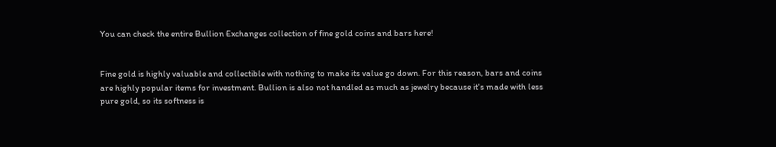You can check the entire Bullion Exchanges collection of fine gold coins and bars here!


Fine gold is highly valuable and collectible with nothing to make its value go down. For this reason, bars and coins are highly popular items for investment. Bullion is also not handled as much as jewelry because it's made with less pure gold, so its softness is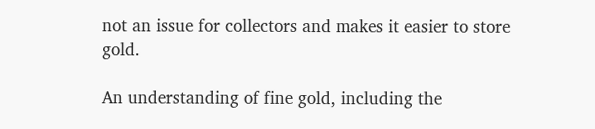not an issue for collectors and makes it easier to store gold.

An understanding of fine gold, including the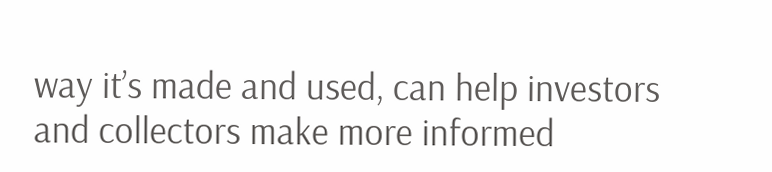way it’s made and used, can help investors and collectors make more informed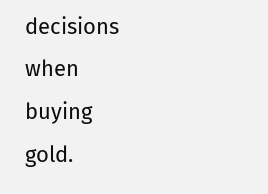decisions when buying gold.